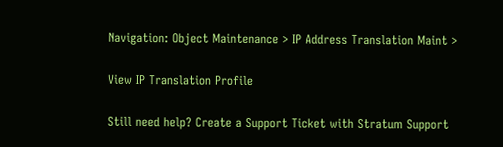Navigation: Object Maintenance > IP Address Translation Maint >

View IP Translation Profile

Still need help? Create a Support Ticket with Stratum Support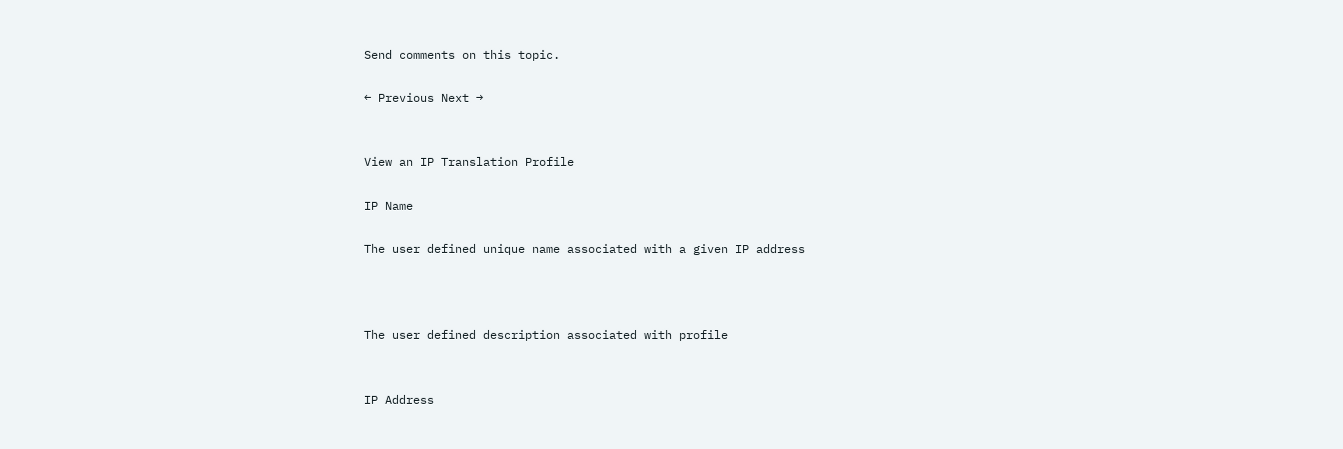Send comments on this topic.

← Previous Next →


View an IP Translation Profile

IP Name

The user defined unique name associated with a given IP address



The user defined description associated with profile


IP Address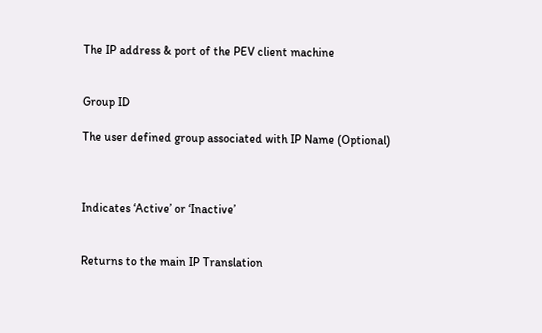The IP address & port of the PEV client machine


Group ID

The user defined group associated with IP Name (Optional)



Indicates ‘Active’ or ‘Inactive’


Returns to the main IP Translation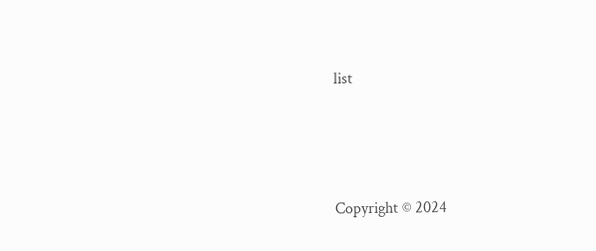list




Copyright © 2024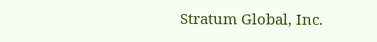Stratum Global, Inc.